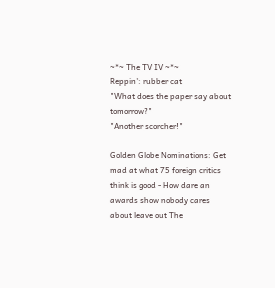~*~ The TV IV ~*~
Reppin': rubber cat
"What does the paper say about tomorrow?"
"Another scorcher!"

Golden Globe Nominations: Get mad at what 75 foreign critics think is good - How dare an awards show nobody cares about leave out The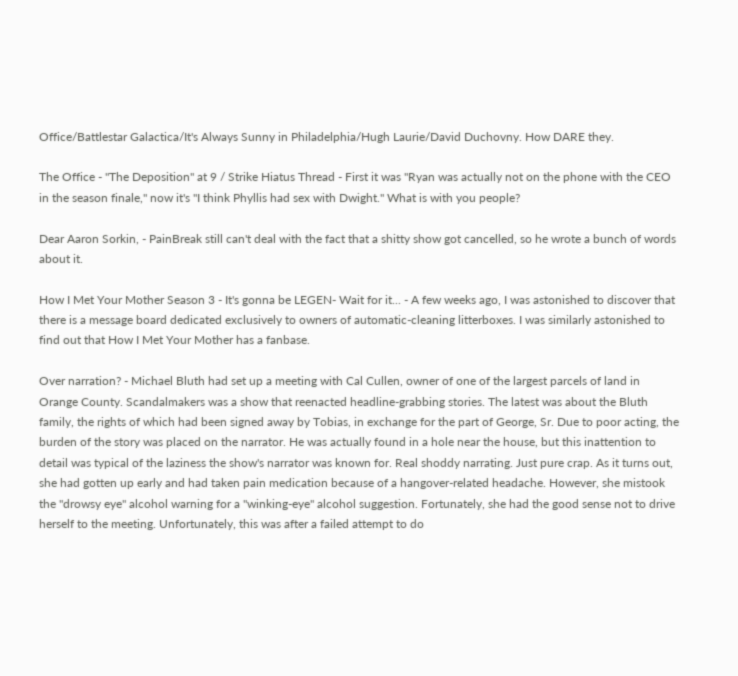Office/Battlestar Galactica/It's Always Sunny in Philadelphia/Hugh Laurie/David Duchovny. How DARE they.

The Office - "The Deposition" at 9 / Strike Hiatus Thread - First it was "Ryan was actually not on the phone with the CEO in the season finale," now it's "I think Phyllis had sex with Dwight." What is with you people?

Dear Aaron Sorkin, - PainBreak still can't deal with the fact that a shitty show got cancelled, so he wrote a bunch of words about it.

How I Met Your Mother Season 3 - It's gonna be LEGEN- Wait for it... - A few weeks ago, I was astonished to discover that there is a message board dedicated exclusively to owners of automatic-cleaning litterboxes. I was similarly astonished to find out that How I Met Your Mother has a fanbase.

Over narration? - Michael Bluth had set up a meeting with Cal Cullen, owner of one of the largest parcels of land in Orange County. Scandalmakers was a show that reenacted headline-grabbing stories. The latest was about the Bluth family, the rights of which had been signed away by Tobias, in exchange for the part of George, Sr. Due to poor acting, the burden of the story was placed on the narrator. He was actually found in a hole near the house, but this inattention to detail was typical of the laziness the show's narrator was known for. Real shoddy narrating. Just pure crap. As it turns out, she had gotten up early and had taken pain medication because of a hangover-related headache. However, she mistook the "drowsy eye" alcohol warning for a "winking-eye" alcohol suggestion. Fortunately, she had the good sense not to drive herself to the meeting. Unfortunately, this was after a failed attempt to do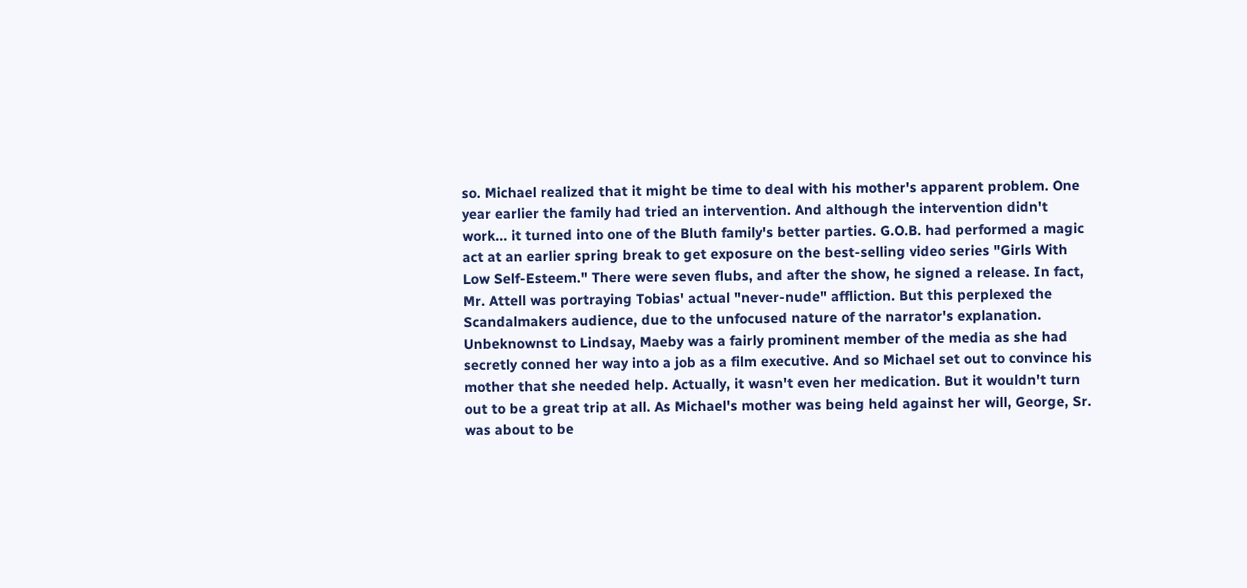so. Michael realized that it might be time to deal with his mother's apparent problem. One year earlier the family had tried an intervention. And although the intervention didn't work... it turned into one of the Bluth family's better parties. G.O.B. had performed a magic act at an earlier spring break to get exposure on the best-selling video series "Girls With Low Self-Esteem." There were seven flubs, and after the show, he signed a release. In fact, Mr. Attell was portraying Tobias' actual "never-nude" affliction. But this perplexed the Scandalmakers audience, due to the unfocused nature of the narrator's explanation. Unbeknownst to Lindsay, Maeby was a fairly prominent member of the media as she had secretly conned her way into a job as a film executive. And so Michael set out to convince his mother that she needed help. Actually, it wasn't even her medication. But it wouldn't turn out to be a great trip at all. As Michael's mother was being held against her will, George, Sr. was about to be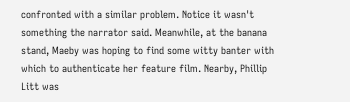confronted with a similar problem. Notice it wasn't something the narrator said. Meanwhile, at the banana stand, Maeby was hoping to find some witty banter with which to authenticate her feature film. Nearby, Phillip Litt was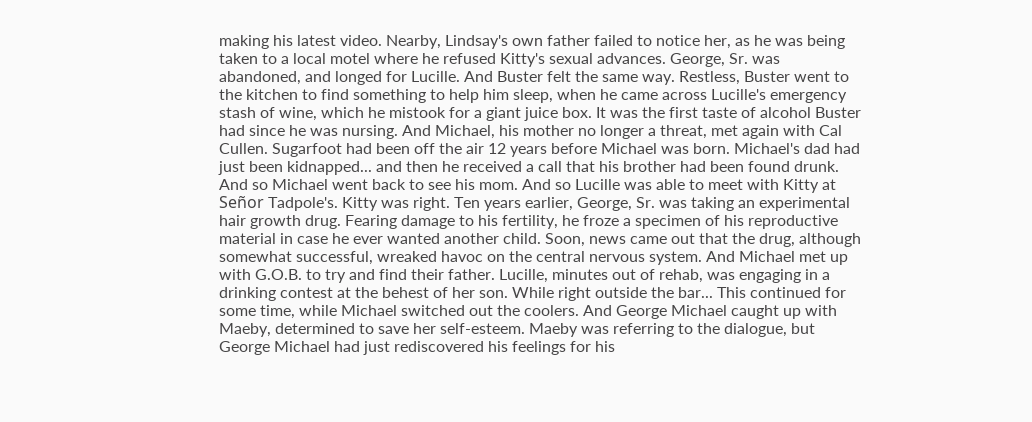making his latest video. Nearby, Lindsay's own father failed to notice her, as he was being taken to a local motel where he refused Kitty's sexual advances. George, Sr. was abandoned, and longed for Lucille. And Buster felt the same way. Restless, Buster went to the kitchen to find something to help him sleep, when he came across Lucille's emergency stash of wine, which he mistook for a giant juice box. It was the first taste of alcohol Buster had since he was nursing. And Michael, his mother no longer a threat, met again with Cal Cullen. Sugarfoot had been off the air 12 years before Michael was born. Michael's dad had just been kidnapped... and then he received a call that his brother had been found drunk. And so Michael went back to see his mom. And so Lucille was able to meet with Kitty at Señor Tadpole's. Kitty was right. Ten years earlier, George, Sr. was taking an experimental hair growth drug. Fearing damage to his fertility, he froze a specimen of his reproductive material in case he ever wanted another child. Soon, news came out that the drug, although somewhat successful, wreaked havoc on the central nervous system. And Michael met up with G.O.B. to try and find their father. Lucille, minutes out of rehab, was engaging in a drinking contest at the behest of her son. While right outside the bar... This continued for some time, while Michael switched out the coolers. And George Michael caught up with Maeby, determined to save her self-esteem. Maeby was referring to the dialogue, but George Michael had just rediscovered his feelings for his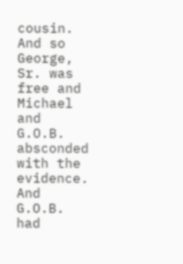cousin. And so George, Sr. was free and Michael and G.O.B. absconded with the evidence. And G.O.B. had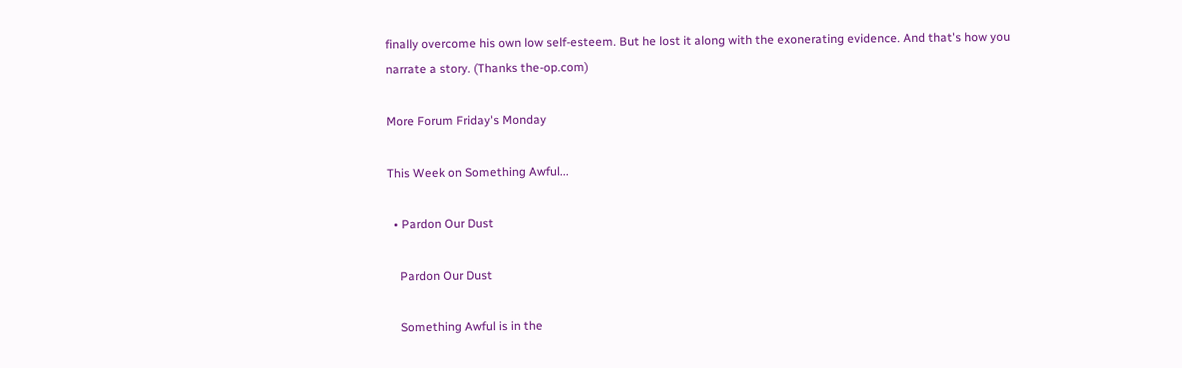finally overcome his own low self-esteem. But he lost it along with the exonerating evidence. And that's how you narrate a story. (Thanks the-op.com)

More Forum Friday's Monday

This Week on Something Awful...

  • Pardon Our Dust

    Pardon Our Dust

    Something Awful is in the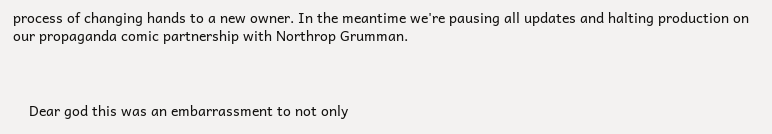process of changing hands to a new owner. In the meantime we're pausing all updates and halting production on our propaganda comic partnership with Northrop Grumman.



    Dear god this was an embarrassment to not only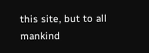this site, but to all mankind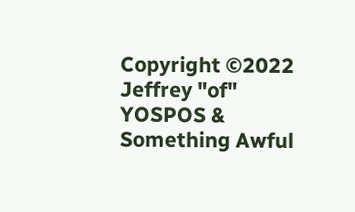Copyright ©2022 Jeffrey "of" YOSPOS & Something Awful